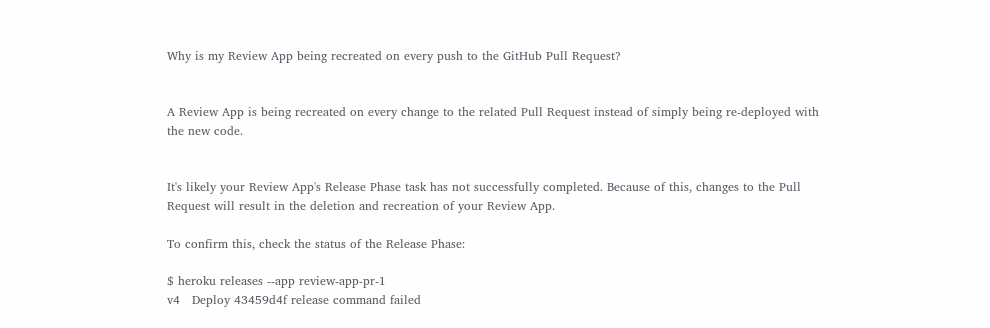Why is my Review App being recreated on every push to the GitHub Pull Request?


A Review App is being recreated on every change to the related Pull Request instead of simply being re-deployed with the new code.


It's likely your Review App's Release Phase task has not successfully completed. Because of this, changes to the Pull Request will result in the deletion and recreation of your Review App.

To confirm this, check the status of the Release Phase:

$ heroku releases --app review-app-pr-1
v4   Deploy 43459d4f release command failed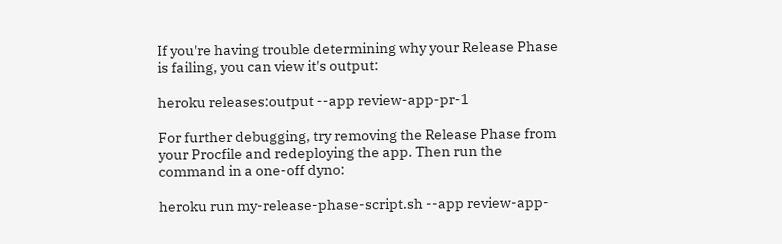If you're having trouble determining why your Release Phase is failing, you can view it's output:

heroku releases:output --app review-app-pr-1

For further debugging, try removing the Release Phase from your Procfile and redeploying the app. Then run the command in a one-off dyno:

heroku run my-release-phase-script.sh --app review-app-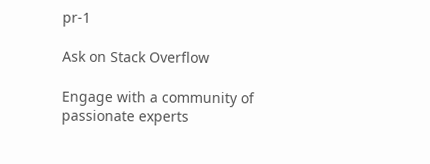pr-1

Ask on Stack Overflow

Engage with a community of passionate experts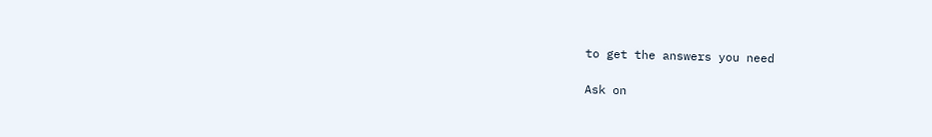to get the answers you need

Ask on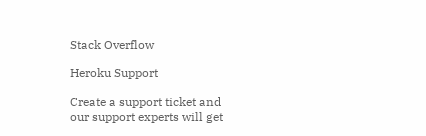Stack Overflow

Heroku Support

Create a support ticket and our support experts will get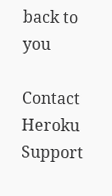back to you

Contact Heroku Support